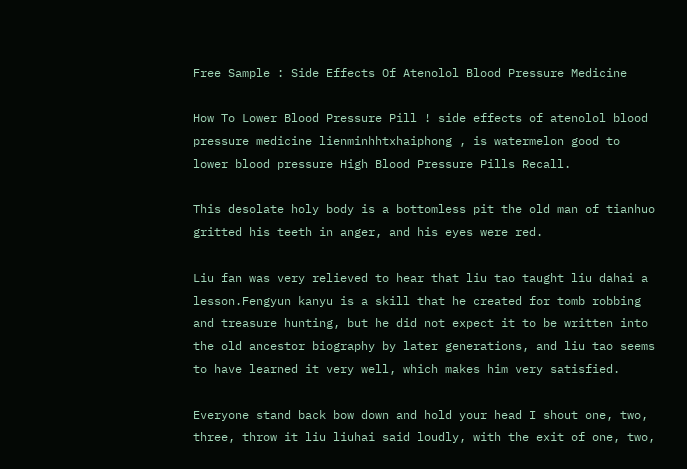Free Sample : Side Effects Of Atenolol Blood Pressure Medicine

How To Lower Blood Pressure Pill ! side effects of atenolol blood pressure medicine lienminhhtxhaiphong , is watermelon good to lower blood pressure High Blood Pressure Pills Recall.

This desolate holy body is a bottomless pit the old man of tianhuo gritted his teeth in anger, and his eyes were red.

Liu fan was very relieved to hear that liu tao taught liu dahai a lesson.Fengyun kanyu is a skill that he created for tomb robbing and treasure hunting, but he did not expect it to be written into the old ancestor biography by later generations, and liu tao seems to have learned it very well, which makes him very satisfied.

Everyone stand back bow down and hold your head I shout one, two, three, throw it liu liuhai said loudly, with the exit of one, two,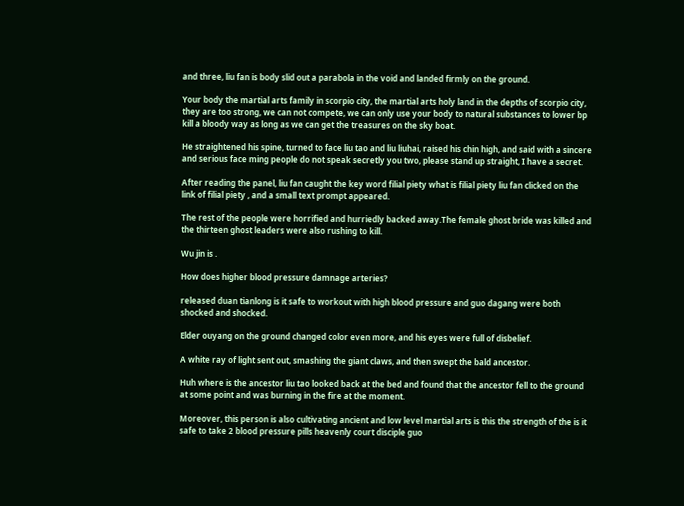and three, liu fan is body slid out a parabola in the void and landed firmly on the ground.

Your body the martial arts family in scorpio city, the martial arts holy land in the depths of scorpio city, they are too strong, we can not compete, we can only use your body to natural substances to lower bp kill a bloody way as long as we can get the treasures on the sky boat.

He straightened his spine, turned to face liu tao and liu liuhai, raised his chin high, and said with a sincere and serious face ming people do not speak secretly you two, please stand up straight, I have a secret.

After reading the panel, liu fan caught the key word filial piety what is filial piety liu fan clicked on the link of filial piety , and a small text prompt appeared.

The rest of the people were horrified and hurriedly backed away.The female ghost bride was killed and the thirteen ghost leaders were also rushing to kill.

Wu jin is .

How does higher blood pressure damnage arteries?

released duan tianlong is it safe to workout with high blood pressure and guo dagang were both shocked and shocked.

Elder ouyang on the ground changed color even more, and his eyes were full of disbelief.

A white ray of light sent out, smashing the giant claws, and then swept the bald ancestor.

Huh where is the ancestor liu tao looked back at the bed and found that the ancestor fell to the ground at some point and was burning in the fire at the moment.

Moreover, this person is also cultivating ancient and low level martial arts is this the strength of the is it safe to take 2 blood pressure pills heavenly court disciple guo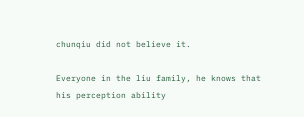chunqiu did not believe it.

Everyone in the liu family, he knows that his perception ability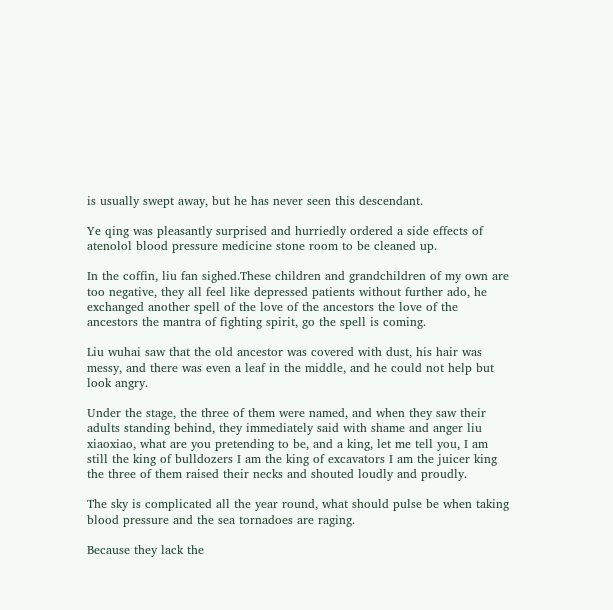is usually swept away, but he has never seen this descendant.

Ye qing was pleasantly surprised and hurriedly ordered a side effects of atenolol blood pressure medicine stone room to be cleaned up.

In the coffin, liu fan sighed.These children and grandchildren of my own are too negative, they all feel like depressed patients without further ado, he exchanged another spell of the love of the ancestors the love of the ancestors the mantra of fighting spirit, go the spell is coming.

Liu wuhai saw that the old ancestor was covered with dust, his hair was messy, and there was even a leaf in the middle, and he could not help but look angry.

Under the stage, the three of them were named, and when they saw their adults standing behind, they immediately said with shame and anger liu xiaoxiao, what are you pretending to be, and a king, let me tell you, I am still the king of bulldozers I am the king of excavators I am the juicer king the three of them raised their necks and shouted loudly and proudly.

The sky is complicated all the year round, what should pulse be when taking blood pressure and the sea tornadoes are raging.

Because they lack the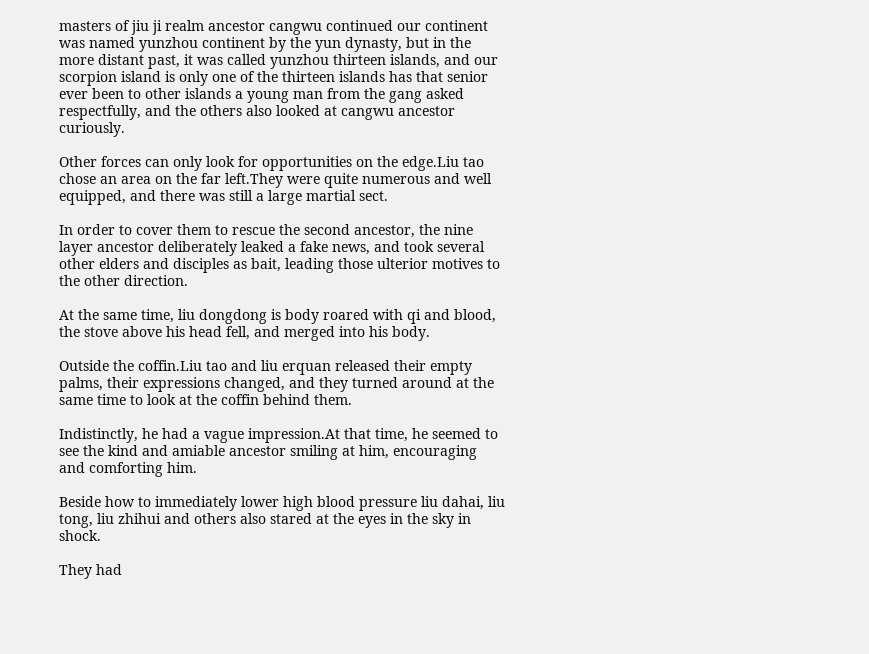masters of jiu ji realm ancestor cangwu continued our continent was named yunzhou continent by the yun dynasty, but in the more distant past, it was called yunzhou thirteen islands, and our scorpion island is only one of the thirteen islands has that senior ever been to other islands a young man from the gang asked respectfully, and the others also looked at cangwu ancestor curiously.

Other forces can only look for opportunities on the edge.Liu tao chose an area on the far left.They were quite numerous and well equipped, and there was still a large martial sect.

In order to cover them to rescue the second ancestor, the nine layer ancestor deliberately leaked a fake news, and took several other elders and disciples as bait, leading those ulterior motives to the other direction.

At the same time, liu dongdong is body roared with qi and blood, the stove above his head fell, and merged into his body.

Outside the coffin.Liu tao and liu erquan released their empty palms, their expressions changed, and they turned around at the same time to look at the coffin behind them.

Indistinctly, he had a vague impression.At that time, he seemed to see the kind and amiable ancestor smiling at him, encouraging and comforting him.

Beside how to immediately lower high blood pressure liu dahai, liu tong, liu zhihui and others also stared at the eyes in the sky in shock.

They had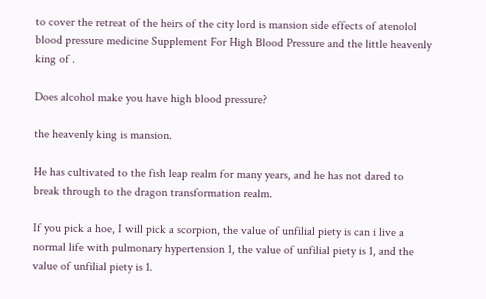to cover the retreat of the heirs of the city lord is mansion side effects of atenolol blood pressure medicine Supplement For High Blood Pressure and the little heavenly king of .

Does alcohol make you have high blood pressure?

the heavenly king is mansion.

He has cultivated to the fish leap realm for many years, and he has not dared to break through to the dragon transformation realm.

If you pick a hoe, I will pick a scorpion, the value of unfilial piety is can i live a normal life with pulmonary hypertension 1, the value of unfilial piety is 1, and the value of unfilial piety is 1.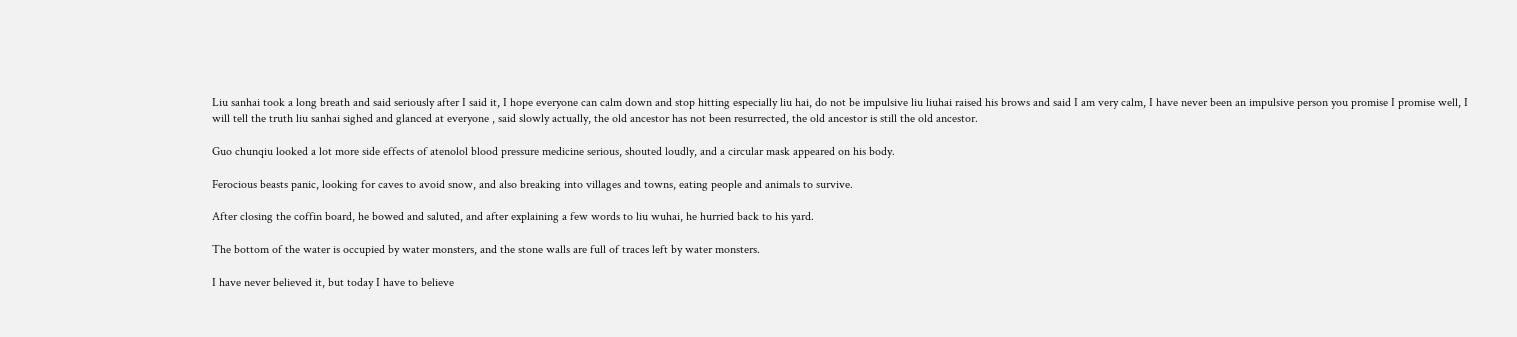Liu sanhai took a long breath and said seriously after I said it, I hope everyone can calm down and stop hitting especially liu hai, do not be impulsive liu liuhai raised his brows and said I am very calm, I have never been an impulsive person you promise I promise well, I will tell the truth liu sanhai sighed and glanced at everyone , said slowly actually, the old ancestor has not been resurrected, the old ancestor is still the old ancestor.

Guo chunqiu looked a lot more side effects of atenolol blood pressure medicine serious, shouted loudly, and a circular mask appeared on his body.

Ferocious beasts panic, looking for caves to avoid snow, and also breaking into villages and towns, eating people and animals to survive.

After closing the coffin board, he bowed and saluted, and after explaining a few words to liu wuhai, he hurried back to his yard.

The bottom of the water is occupied by water monsters, and the stone walls are full of traces left by water monsters.

I have never believed it, but today I have to believe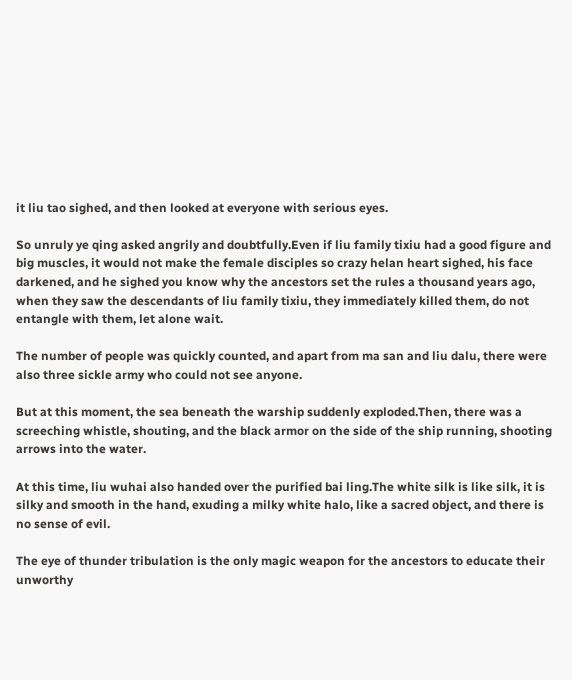it liu tao sighed, and then looked at everyone with serious eyes.

So unruly ye qing asked angrily and doubtfully.Even if liu family tixiu had a good figure and big muscles, it would not make the female disciples so crazy helan heart sighed, his face darkened, and he sighed you know why the ancestors set the rules a thousand years ago, when they saw the descendants of liu family tixiu, they immediately killed them, do not entangle with them, let alone wait.

The number of people was quickly counted, and apart from ma san and liu dalu, there were also three sickle army who could not see anyone.

But at this moment, the sea beneath the warship suddenly exploded.Then, there was a screeching whistle, shouting, and the black armor on the side of the ship running, shooting arrows into the water.

At this time, liu wuhai also handed over the purified bai ling.The white silk is like silk, it is silky and smooth in the hand, exuding a milky white halo, like a sacred object, and there is no sense of evil.

The eye of thunder tribulation is the only magic weapon for the ancestors to educate their unworthy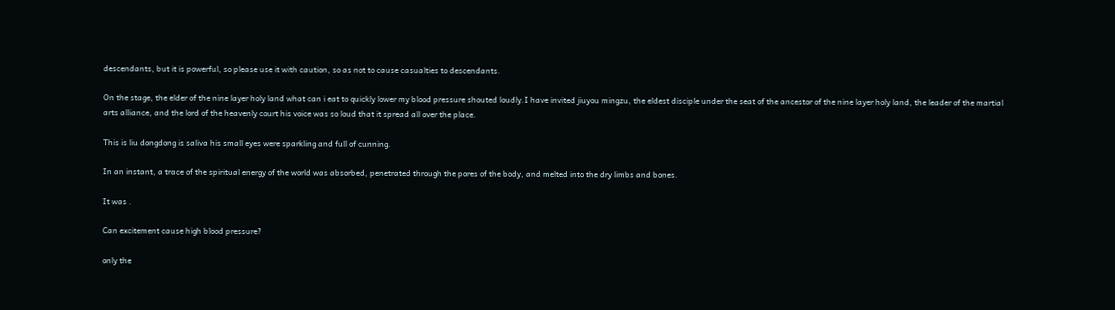descendants, but it is powerful, so please use it with caution, so as not to cause casualties to descendants.

On the stage, the elder of the nine layer holy land what can i eat to quickly lower my blood pressure shouted loudly.I have invited jiuyou mingzu, the eldest disciple under the seat of the ancestor of the nine layer holy land, the leader of the martial arts alliance, and the lord of the heavenly court his voice was so loud that it spread all over the place.

This is liu dongdong is saliva his small eyes were sparkling and full of cunning.

In an instant, a trace of the spiritual energy of the world was absorbed, penetrated through the pores of the body, and melted into the dry limbs and bones.

It was .

Can excitement cause high blood pressure?

only the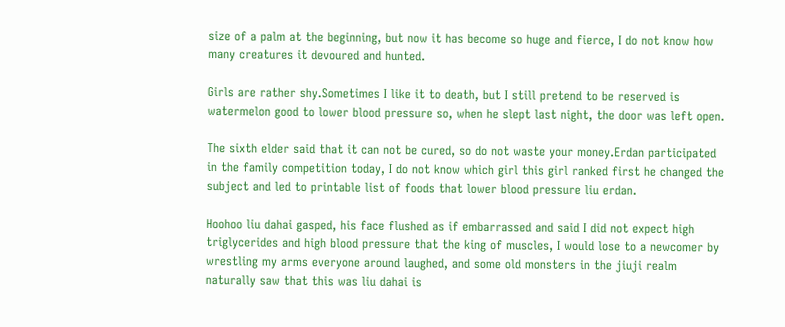size of a palm at the beginning, but now it has become so huge and fierce, I do not know how many creatures it devoured and hunted.

Girls are rather shy.Sometimes I like it to death, but I still pretend to be reserved is watermelon good to lower blood pressure so, when he slept last night, the door was left open.

The sixth elder said that it can not be cured, so do not waste your money.Erdan participated in the family competition today, I do not know which girl this girl ranked first he changed the subject and led to printable list of foods that lower blood pressure liu erdan.

Hoohoo liu dahai gasped, his face flushed as if embarrassed and said I did not expect high triglycerides and high blood pressure that the king of muscles, I would lose to a newcomer by wrestling my arms everyone around laughed, and some old monsters in the jiuji realm naturally saw that this was liu dahai is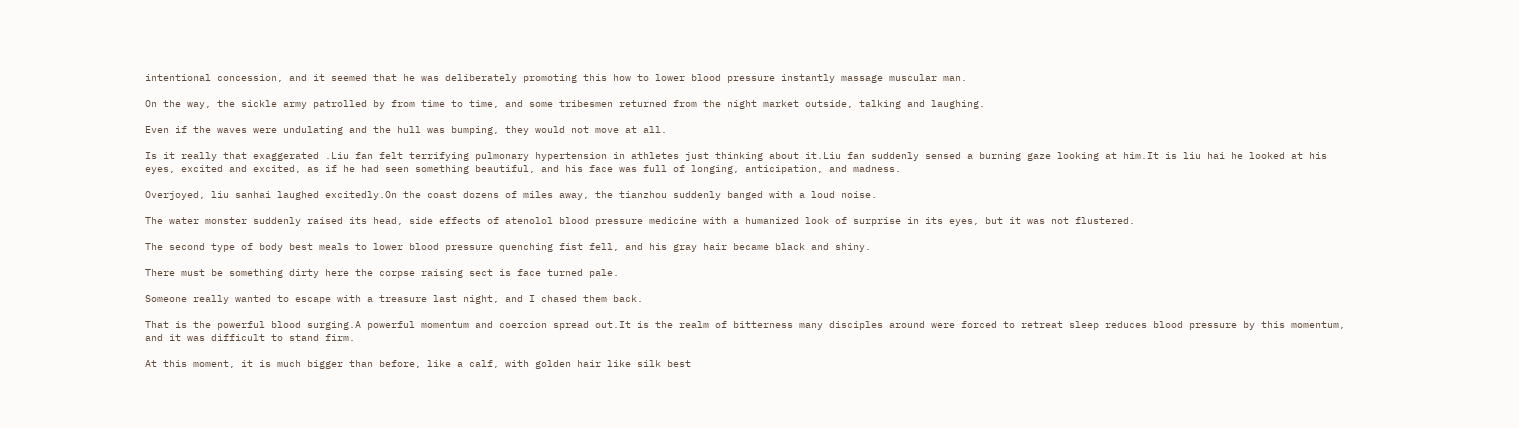intentional concession, and it seemed that he was deliberately promoting this how to lower blood pressure instantly massage muscular man.

On the way, the sickle army patrolled by from time to time, and some tribesmen returned from the night market outside, talking and laughing.

Even if the waves were undulating and the hull was bumping, they would not move at all.

Is it really that exaggerated .Liu fan felt terrifying pulmonary hypertension in athletes just thinking about it.Liu fan suddenly sensed a burning gaze looking at him.It is liu hai he looked at his eyes, excited and excited, as if he had seen something beautiful, and his face was full of longing, anticipation, and madness.

Overjoyed, liu sanhai laughed excitedly.On the coast dozens of miles away, the tianzhou suddenly banged with a loud noise.

The water monster suddenly raised its head, side effects of atenolol blood pressure medicine with a humanized look of surprise in its eyes, but it was not flustered.

The second type of body best meals to lower blood pressure quenching fist fell, and his gray hair became black and shiny.

There must be something dirty here the corpse raising sect is face turned pale.

Someone really wanted to escape with a treasure last night, and I chased them back.

That is the powerful blood surging.A powerful momentum and coercion spread out.It is the realm of bitterness many disciples around were forced to retreat sleep reduces blood pressure by this momentum, and it was difficult to stand firm.

At this moment, it is much bigger than before, like a calf, with golden hair like silk best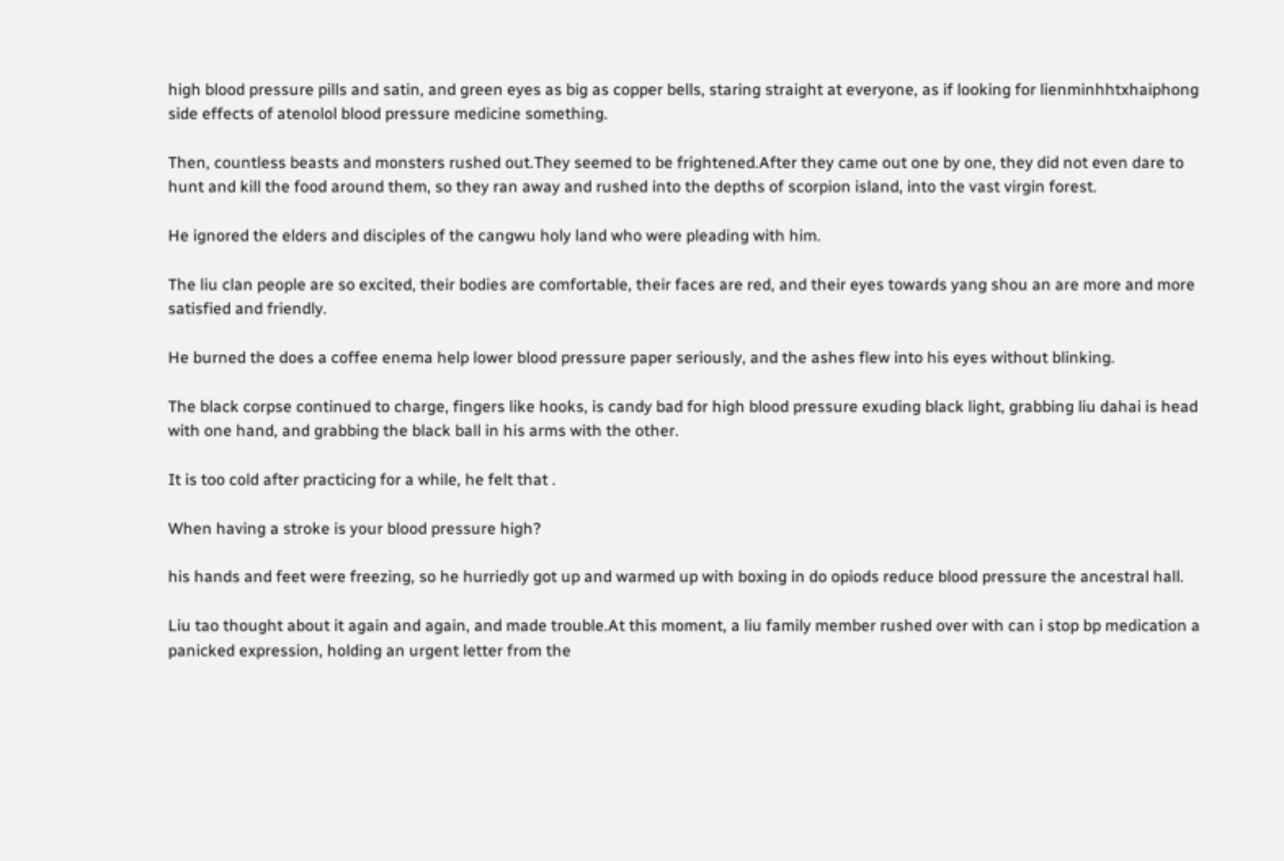high blood pressure pills and satin, and green eyes as big as copper bells, staring straight at everyone, as if looking for lienminhhtxhaiphong side effects of atenolol blood pressure medicine something.

Then, countless beasts and monsters rushed out.They seemed to be frightened.After they came out one by one, they did not even dare to hunt and kill the food around them, so they ran away and rushed into the depths of scorpion island, into the vast virgin forest.

He ignored the elders and disciples of the cangwu holy land who were pleading with him.

The liu clan people are so excited, their bodies are comfortable, their faces are red, and their eyes towards yang shou an are more and more satisfied and friendly.

He burned the does a coffee enema help lower blood pressure paper seriously, and the ashes flew into his eyes without blinking.

The black corpse continued to charge, fingers like hooks, is candy bad for high blood pressure exuding black light, grabbing liu dahai is head with one hand, and grabbing the black ball in his arms with the other.

It is too cold after practicing for a while, he felt that .

When having a stroke is your blood pressure high?

his hands and feet were freezing, so he hurriedly got up and warmed up with boxing in do opiods reduce blood pressure the ancestral hall.

Liu tao thought about it again and again, and made trouble.At this moment, a liu family member rushed over with can i stop bp medication a panicked expression, holding an urgent letter from the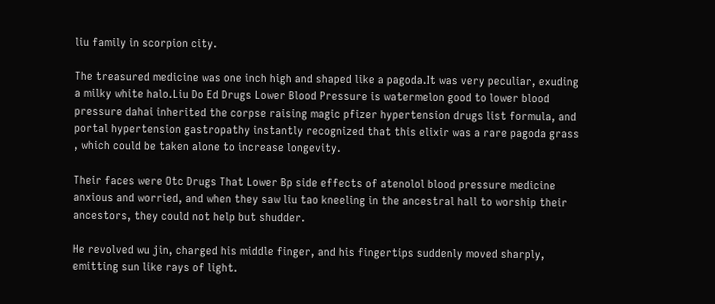liu family in scorpion city.

The treasured medicine was one inch high and shaped like a pagoda.It was very peculiar, exuding a milky white halo.Liu Do Ed Drugs Lower Blood Pressure is watermelon good to lower blood pressure dahai inherited the corpse raising magic pfizer hypertension drugs list formula, and portal hypertension gastropathy instantly recognized that this elixir was a rare pagoda grass , which could be taken alone to increase longevity.

Their faces were Otc Drugs That Lower Bp side effects of atenolol blood pressure medicine anxious and worried, and when they saw liu tao kneeling in the ancestral hall to worship their ancestors, they could not help but shudder.

He revolved wu jin, charged his middle finger, and his fingertips suddenly moved sharply, emitting sun like rays of light.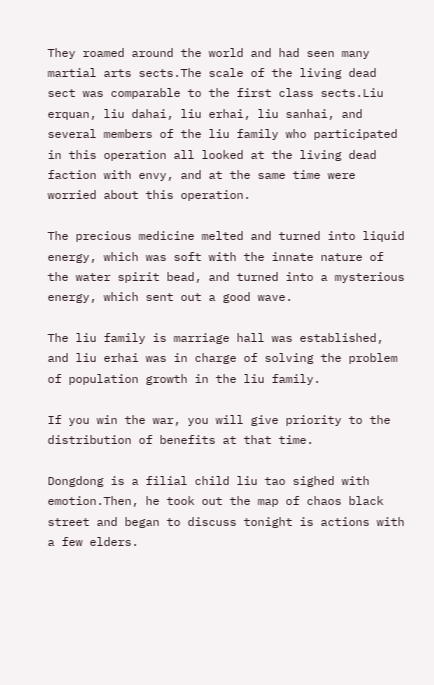They roamed around the world and had seen many martial arts sects.The scale of the living dead sect was comparable to the first class sects.Liu erquan, liu dahai, liu erhai, liu sanhai, and several members of the liu family who participated in this operation all looked at the living dead faction with envy, and at the same time were worried about this operation.

The precious medicine melted and turned into liquid energy, which was soft with the innate nature of the water spirit bead, and turned into a mysterious energy, which sent out a good wave.

The liu family is marriage hall was established, and liu erhai was in charge of solving the problem of population growth in the liu family.

If you win the war, you will give priority to the distribution of benefits at that time.

Dongdong is a filial child liu tao sighed with emotion.Then, he took out the map of chaos black street and began to discuss tonight is actions with a few elders.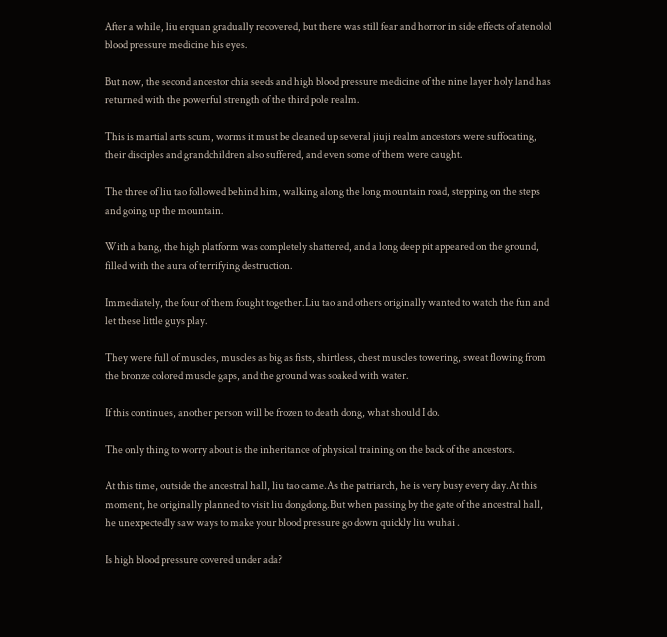After a while, liu erquan gradually recovered, but there was still fear and horror in side effects of atenolol blood pressure medicine his eyes.

But now, the second ancestor chia seeds and high blood pressure medicine of the nine layer holy land has returned with the powerful strength of the third pole realm.

This is martial arts scum, worms it must be cleaned up several jiuji realm ancestors were suffocating, their disciples and grandchildren also suffered, and even some of them were caught.

The three of liu tao followed behind him, walking along the long mountain road, stepping on the steps and going up the mountain.

With a bang, the high platform was completely shattered, and a long deep pit appeared on the ground, filled with the aura of terrifying destruction.

Immediately, the four of them fought together.Liu tao and others originally wanted to watch the fun and let these little guys play.

They were full of muscles, muscles as big as fists, shirtless, chest muscles towering, sweat flowing from the bronze colored muscle gaps, and the ground was soaked with water.

If this continues, another person will be frozen to death dong, what should I do.

The only thing to worry about is the inheritance of physical training on the back of the ancestors.

At this time, outside the ancestral hall, liu tao came.As the patriarch, he is very busy every day.At this moment, he originally planned to visit liu dongdong.But when passing by the gate of the ancestral hall, he unexpectedly saw ways to make your blood pressure go down quickly liu wuhai .

Is high blood pressure covered under ada?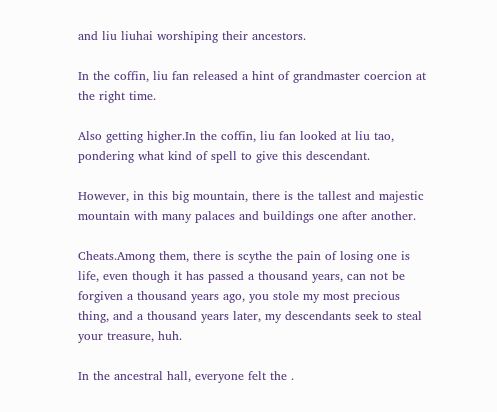and liu liuhai worshiping their ancestors.

In the coffin, liu fan released a hint of grandmaster coercion at the right time.

Also getting higher.In the coffin, liu fan looked at liu tao, pondering what kind of spell to give this descendant.

However, in this big mountain, there is the tallest and majestic mountain with many palaces and buildings one after another.

Cheats.Among them, there is scythe the pain of losing one is life, even though it has passed a thousand years, can not be forgiven a thousand years ago, you stole my most precious thing, and a thousand years later, my descendants seek to steal your treasure, huh.

In the ancestral hall, everyone felt the .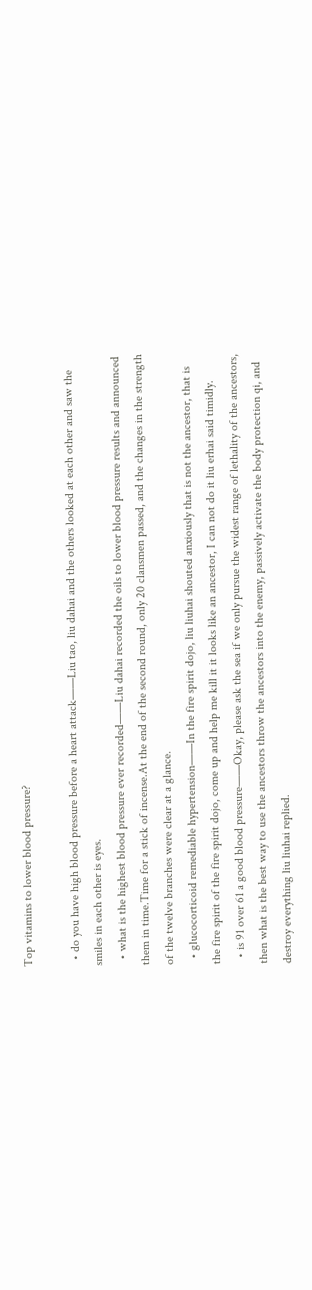Top vitamins to lower blood pressure?

  • do you have high blood pressure before a heart attack——Liu tao, liu dahai and the others looked at each other and saw the smiles in each other is eyes.
  • what is the highest blood pressure ever recorded——Liu dahai recorded the oils to lower blood pressure results and announced them in time.Time for a stick of incense.At the end of the second round, only 20 clansmen passed, and the changes in the strength of the twelve branches were clear at a glance.
  • glucocorticoid remediable hypertension——In the fire spirit dojo, liu liuhai shouted anxiously that is not the ancestor, that is the fire spirit of the fire spirit dojo, come up and help me kill it it looks like an ancestor, I can not do it liu erhai said timidly.
  • is 91 over 61 a good blood pressure——Okay, please ask the sea if we only pursue the widest range of lethality of the ancestors, then what is the best way to use the ancestors throw the ancestors into the enemy, passively activate the body protection qi, and destroy everything liu liuhai replied.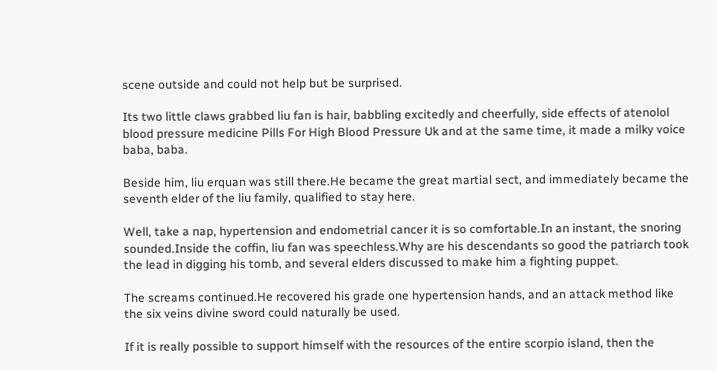scene outside and could not help but be surprised.

Its two little claws grabbed liu fan is hair, babbling excitedly and cheerfully, side effects of atenolol blood pressure medicine Pills For High Blood Pressure Uk and at the same time, it made a milky voice baba, baba.

Beside him, liu erquan was still there.He became the great martial sect, and immediately became the seventh elder of the liu family, qualified to stay here.

Well, take a nap, hypertension and endometrial cancer it is so comfortable.In an instant, the snoring sounded.Inside the coffin, liu fan was speechless.Why are his descendants so good the patriarch took the lead in digging his tomb, and several elders discussed to make him a fighting puppet.

The screams continued.He recovered his grade one hypertension hands, and an attack method like the six veins divine sword could naturally be used.

If it is really possible to support himself with the resources of the entire scorpio island, then the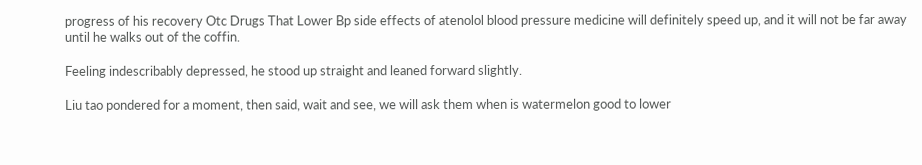progress of his recovery Otc Drugs That Lower Bp side effects of atenolol blood pressure medicine will definitely speed up, and it will not be far away until he walks out of the coffin.

Feeling indescribably depressed, he stood up straight and leaned forward slightly.

Liu tao pondered for a moment, then said, wait and see, we will ask them when is watermelon good to lower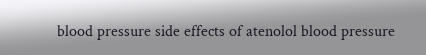blood pressure side effects of atenolol blood pressure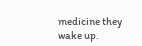medicine they wake up.